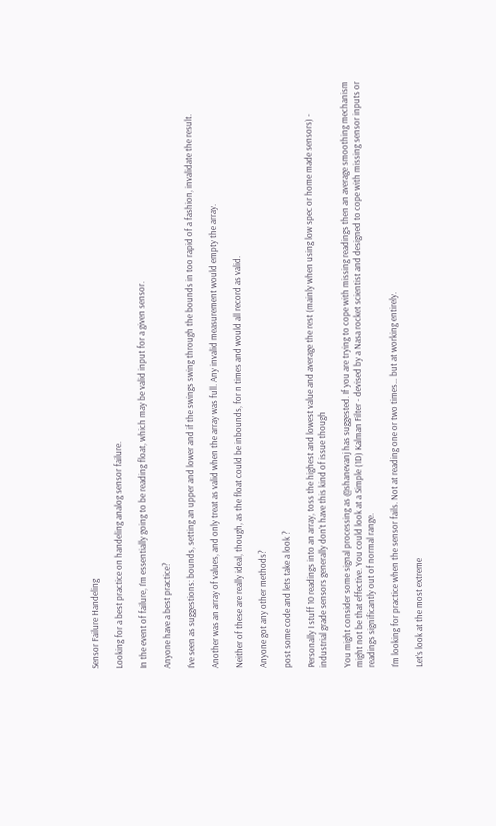Sensor Failure Handeling

Looking for a best practice on handeling analog sensor failure.

In the event of failure, I’m essentially going to be reading float, which may be valid input for a given sensor.

Anyone have a best practice?

I’ve seen as suggestions: bounds, setting an upper and lower and if the swings swing through the bounds in too rapid of a fashion, invalidate the result.

Another was an array of values, and only treat as valid when the array was full. Any invalid measurement would empty the array.

Neither of these are really ideal, though, as the float could be inbounds, for n times and would all record as valid.

Anyone got any other methods?

post some code and lets take a look ?

Personally I stuff 10 readings into an array, toss the highest and lowest value and average the rest (mainly when using low spec or home made sensors) - industrial grade sensors generally don’t have this kind of issue though

You might consider some signal processing as @shanevanj has suggested. If you are trying to cope with missing readings then an average smoothing mechanism might not be that effective. You could look at a Simple (1D) Kalman Filter - devised by a Nasa rocket scientist and designed to cope with missing sensor inputs or readings significantly out of normal range.

I’m looking for practice when the sensor fails. Not at reading one or two times… but at working entirely.

Let’s look at the most extreme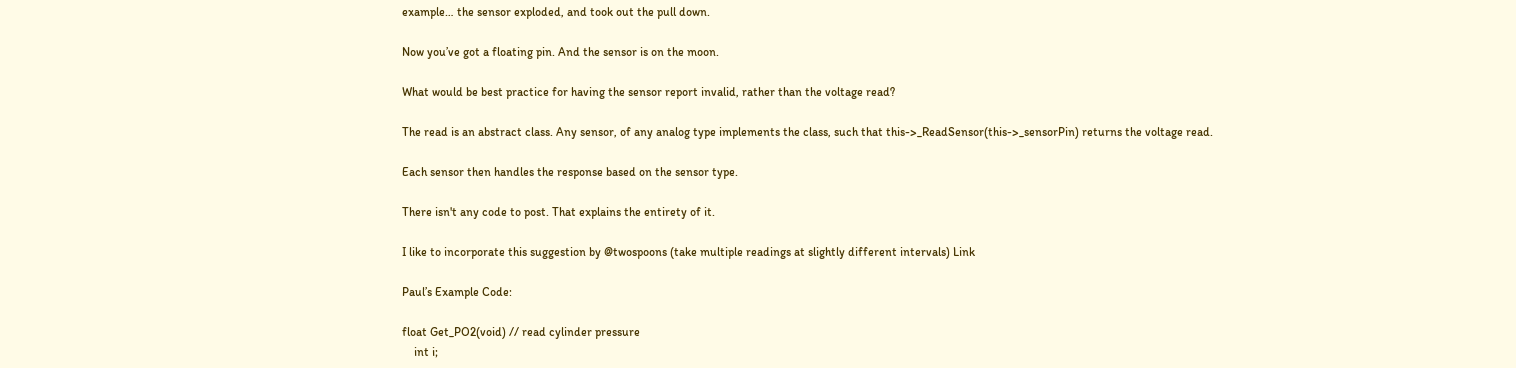example… the sensor exploded, and took out the pull down.

Now you’ve got a floating pin. And the sensor is on the moon.

What would be best practice for having the sensor report invalid, rather than the voltage read?

The read is an abstract class. Any sensor, of any analog type implements the class, such that this->_ReadSensor(this->_sensorPin) returns the voltage read.

Each sensor then handles the response based on the sensor type.

There isn't any code to post. That explains the entirety of it.

I like to incorporate this suggestion by @twospoons (take multiple readings at slightly different intervals) Link

Paul’s Example Code:

float Get_PO2(void) // read cylinder pressure
    int i;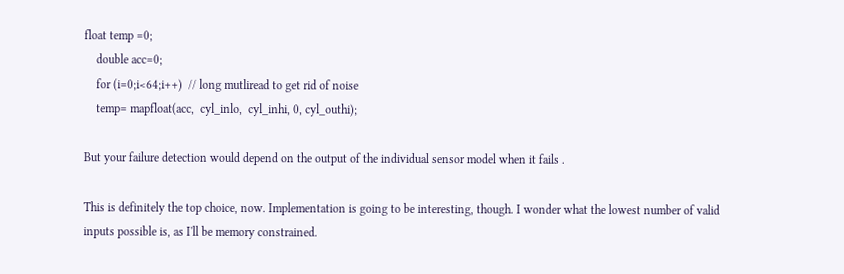float temp =0;
    double acc=0;
    for (i=0;i<64;i++)  // long mutliread to get rid of noise
    temp= mapfloat(acc,  cyl_inlo,  cyl_inhi, 0, cyl_outhi);

But your failure detection would depend on the output of the individual sensor model when it fails .

This is definitely the top choice, now. Implementation is going to be interesting, though. I wonder what the lowest number of valid inputs possible is, as I'll be memory constrained.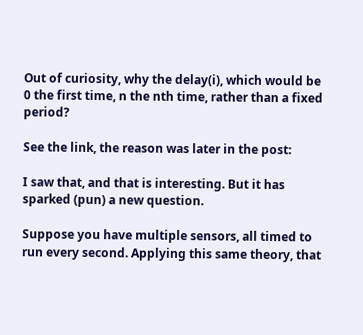Out of curiosity, why the delay(i), which would be 0 the first time, n the nth time, rather than a fixed period?

See the link, the reason was later in the post:

I saw that, and that is interesting. But it has sparked (pun) a new question.

Suppose you have multiple sensors, all timed to run every second. Applying this same theory, that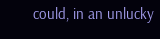could, in an unlucky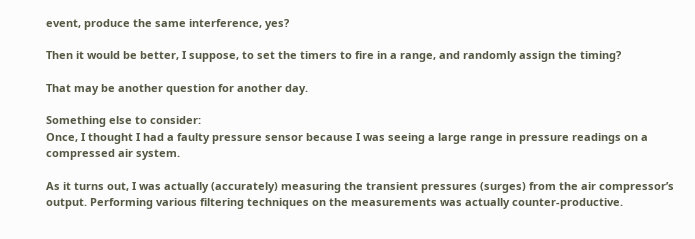event, produce the same interference, yes?

Then it would be better, I suppose, to set the timers to fire in a range, and randomly assign the timing?

That may be another question for another day.

Something else to consider:
Once, I thought I had a faulty pressure sensor because I was seeing a large range in pressure readings on a compressed air system.

As it turns out, I was actually (accurately) measuring the transient pressures (surges) from the air compressor’s output. Performing various filtering techniques on the measurements was actually counter-productive.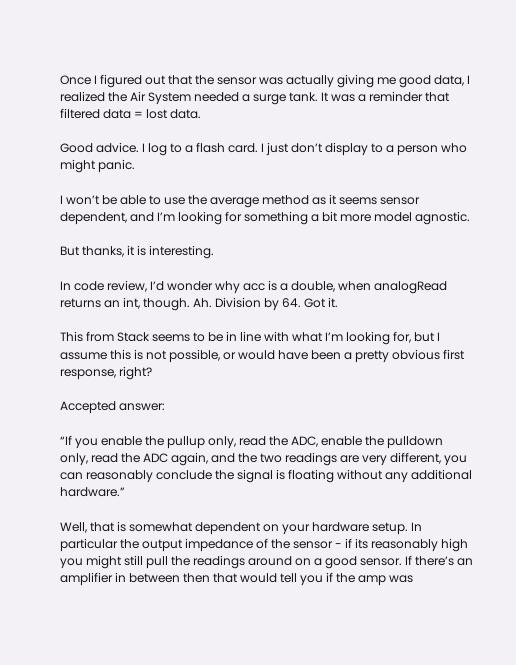Once I figured out that the sensor was actually giving me good data, I realized the Air System needed a surge tank. It was a reminder that filtered data = lost data.

Good advice. I log to a flash card. I just don’t display to a person who might panic.

I won’t be able to use the average method as it seems sensor dependent, and I’m looking for something a bit more model agnostic.

But thanks, it is interesting.

In code review, I’d wonder why acc is a double, when analogRead returns an int, though. Ah. Division by 64. Got it.

This from Stack seems to be in line with what I’m looking for, but I assume this is not possible, or would have been a pretty obvious first response, right?

Accepted answer:

“If you enable the pullup only, read the ADC, enable the pulldown only, read the ADC again, and the two readings are very different, you can reasonably conclude the signal is floating without any additional hardware.”

Well, that is somewhat dependent on your hardware setup. In particular the output impedance of the sensor - if its reasonably high you might still pull the readings around on a good sensor. If there’s an amplifier in between then that would tell you if the amp was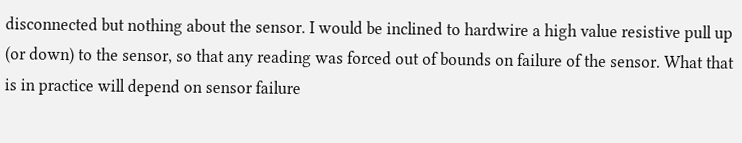disconnected but nothing about the sensor. I would be inclined to hardwire a high value resistive pull up (or down) to the sensor, so that any reading was forced out of bounds on failure of the sensor. What that is in practice will depend on sensor failure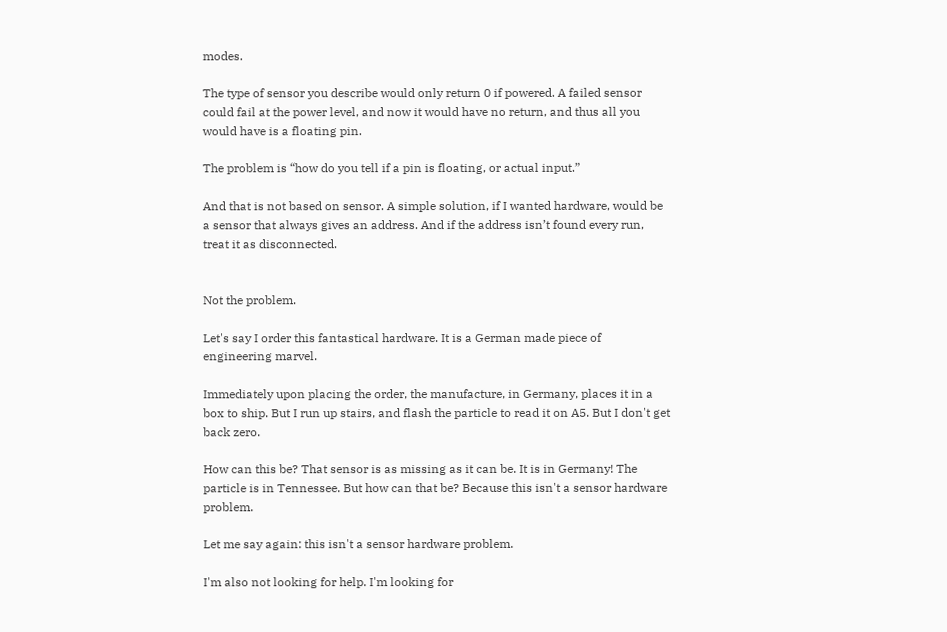modes.

The type of sensor you describe would only return 0 if powered. A failed sensor could fail at the power level, and now it would have no return, and thus all you would have is a floating pin.

The problem is “how do you tell if a pin is floating, or actual input.”

And that is not based on sensor. A simple solution, if I wanted hardware, would be a sensor that always gives an address. And if the address isn’t found every run, treat it as disconnected.


Not the problem.

Let's say I order this fantastical hardware. It is a German made piece of engineering marvel.

Immediately upon placing the order, the manufacture, in Germany, places it in a box to ship. But I run up stairs, and flash the particle to read it on A5. But I don't get back zero.

How can this be? That sensor is as missing as it can be. It is in Germany! The particle is in Tennessee. But how can that be? Because this isn't a sensor hardware problem.

Let me say again: this isn't a sensor hardware problem.

I'm also not looking for help. I'm looking for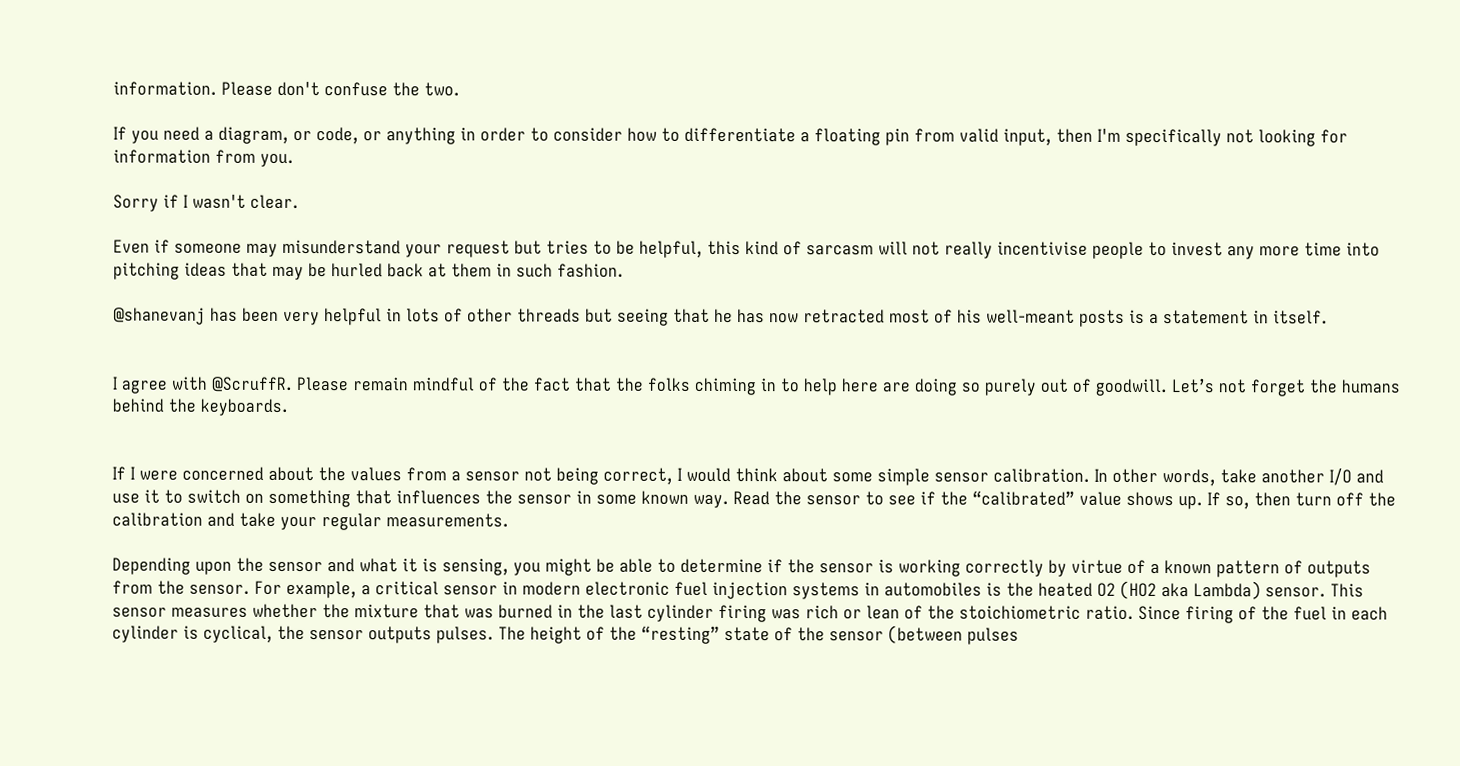information. Please don't confuse the two.

If you need a diagram, or code, or anything in order to consider how to differentiate a floating pin from valid input, then I'm specifically not looking for information from you.

Sorry if I wasn't clear.

Even if someone may misunderstand your request but tries to be helpful, this kind of sarcasm will not really incentivise people to invest any more time into pitching ideas that may be hurled back at them in such fashion.

@shanevanj has been very helpful in lots of other threads but seeing that he has now retracted most of his well-meant posts is a statement in itself.


I agree with @ScruffR. Please remain mindful of the fact that the folks chiming in to help here are doing so purely out of goodwill. Let’s not forget the humans behind the keyboards.


If I were concerned about the values from a sensor not being correct, I would think about some simple sensor calibration. In other words, take another I/O and use it to switch on something that influences the sensor in some known way. Read the sensor to see if the “calibrated” value shows up. If so, then turn off the calibration and take your regular measurements.

Depending upon the sensor and what it is sensing, you might be able to determine if the sensor is working correctly by virtue of a known pattern of outputs from the sensor. For example, a critical sensor in modern electronic fuel injection systems in automobiles is the heated O2 (HO2 aka Lambda) sensor. This sensor measures whether the mixture that was burned in the last cylinder firing was rich or lean of the stoichiometric ratio. Since firing of the fuel in each cylinder is cyclical, the sensor outputs pulses. The height of the “resting” state of the sensor (between pulses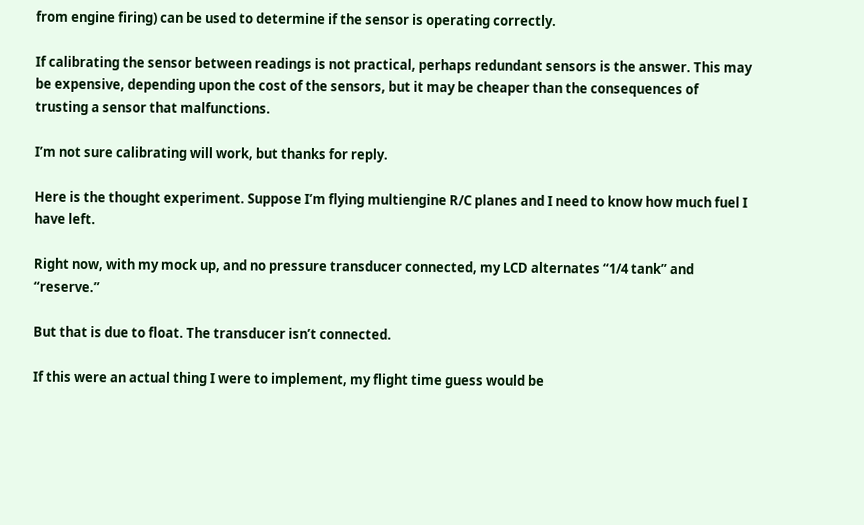from engine firing) can be used to determine if the sensor is operating correctly.

If calibrating the sensor between readings is not practical, perhaps redundant sensors is the answer. This may be expensive, depending upon the cost of the sensors, but it may be cheaper than the consequences of trusting a sensor that malfunctions.

I’m not sure calibrating will work, but thanks for reply.

Here is the thought experiment. Suppose I’m flying multiengine R/C planes and I need to know how much fuel I have left.

Right now, with my mock up, and no pressure transducer connected, my LCD alternates “1/4 tank” and “reserve.”

But that is due to float. The transducer isn’t connected.

If this were an actual thing I were to implement, my flight time guess would be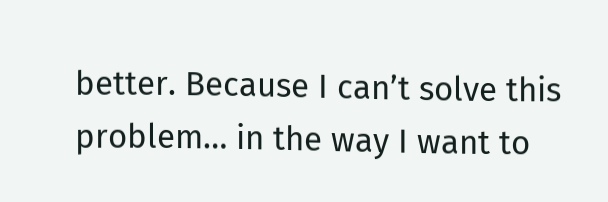better. Because I can’t solve this problem… in the way I want to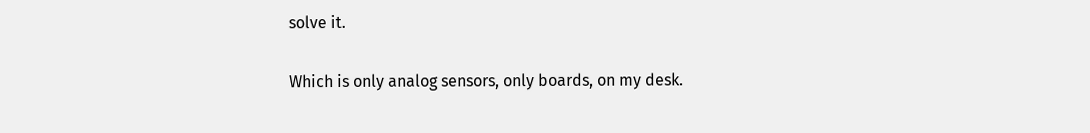solve it.

Which is only analog sensors, only boards, on my desk.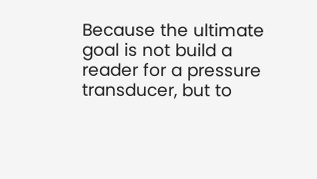Because the ultimate goal is not build a reader for a pressure transducer, but to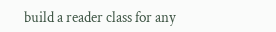build a reader class for any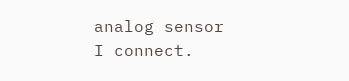analog sensor I connect.